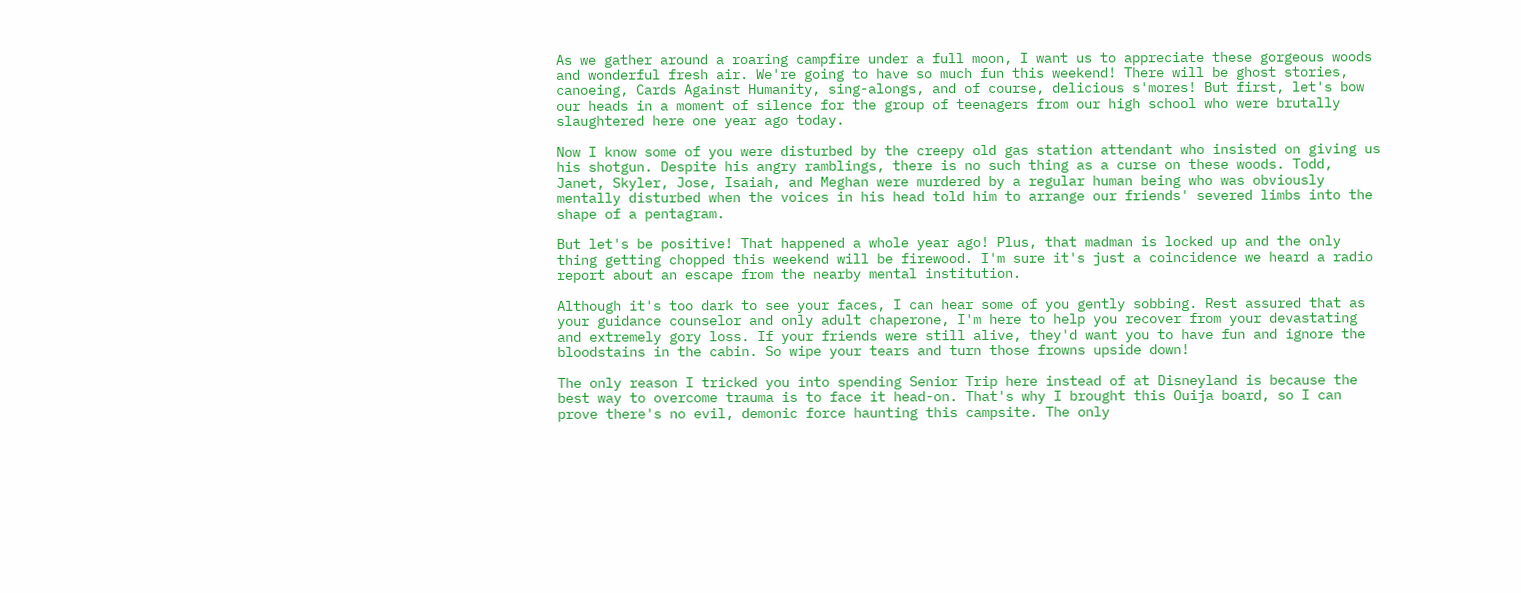As we gather around a roaring campfire under a full moon, I want us to appreciate these gorgeous woods and wonderful fresh air. We're going to have so much fun this weekend! There will be ghost stories, canoeing, Cards Against Humanity, sing-alongs, and of course, delicious s'mores! But first, let's bow our heads in a moment of silence for the group of teenagers from our high school who were brutally slaughtered here one year ago today.

Now I know some of you were disturbed by the creepy old gas station attendant who insisted on giving us his shotgun. Despite his angry ramblings, there is no such thing as a curse on these woods. Todd, Janet, Skyler, Jose, Isaiah, and Meghan were murdered by a regular human being who was obviously mentally disturbed when the voices in his head told him to arrange our friends' severed limbs into the shape of a pentagram.

But let's be positive! That happened a whole year ago! Plus, that madman is locked up and the only thing getting chopped this weekend will be firewood. I'm sure it's just a coincidence we heard a radio report about an escape from the nearby mental institution.

Although it's too dark to see your faces, I can hear some of you gently sobbing. Rest assured that as your guidance counselor and only adult chaperone, I'm here to help you recover from your devastating and extremely gory loss. If your friends were still alive, they'd want you to have fun and ignore the bloodstains in the cabin. So wipe your tears and turn those frowns upside down!

The only reason I tricked you into spending Senior Trip here instead of at Disneyland is because the best way to overcome trauma is to face it head-on. That's why I brought this Ouija board, so I can prove there's no evil, demonic force haunting this campsite. The only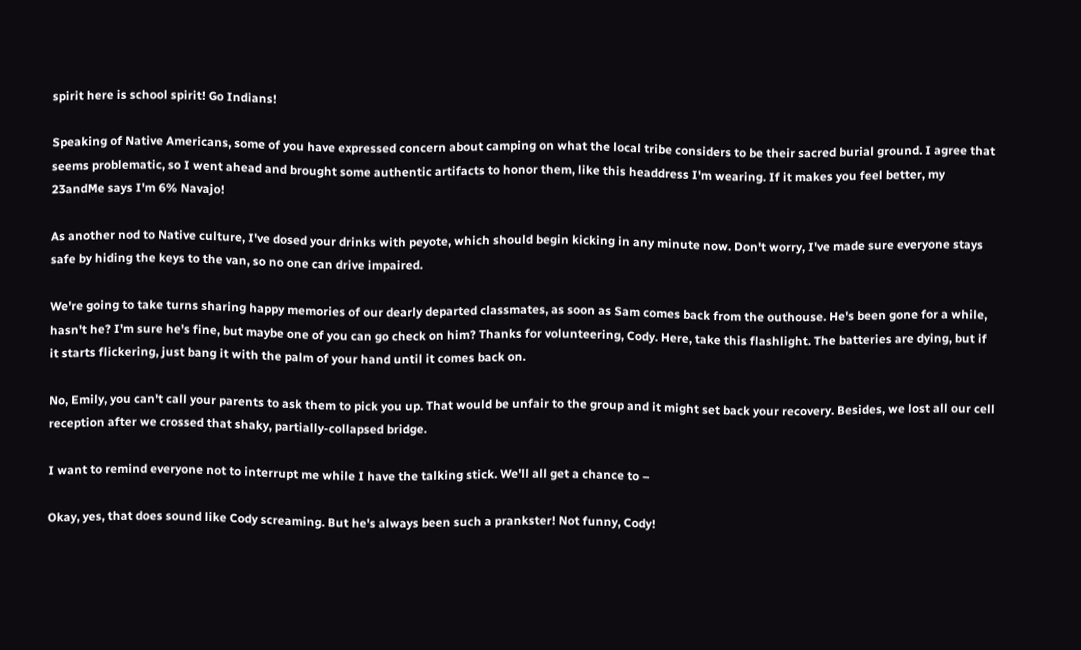spirit here is school spirit! Go Indians!

Speaking of Native Americans, some of you have expressed concern about camping on what the local tribe considers to be their sacred burial ground. I agree that seems problematic, so I went ahead and brought some authentic artifacts to honor them, like this headdress I'm wearing. If it makes you feel better, my 23andMe says I'm 6% Navajo!

As another nod to Native culture, I've dosed your drinks with peyote, which should begin kicking in any minute now. Don't worry, I've made sure everyone stays safe by hiding the keys to the van, so no one can drive impaired.

We're going to take turns sharing happy memories of our dearly departed classmates, as soon as Sam comes back from the outhouse. He's been gone for a while, hasn't he? I'm sure he's fine, but maybe one of you can go check on him? Thanks for volunteering, Cody. Here, take this flashlight. The batteries are dying, but if it starts flickering, just bang it with the palm of your hand until it comes back on.

No, Emily, you can't call your parents to ask them to pick you up. That would be unfair to the group and it might set back your recovery. Besides, we lost all our cell reception after we crossed that shaky, partially-collapsed bridge.

I want to remind everyone not to interrupt me while I have the talking stick. We'll all get a chance to –

Okay, yes, that does sound like Cody screaming. But he's always been such a prankster! Not funny, Cody!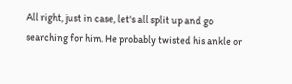All right, just in case, let's all split up and go searching for him. He probably twisted his ankle or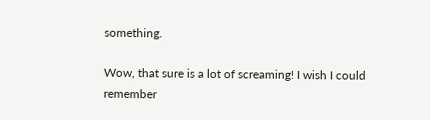something.

Wow, that sure is a lot of screaming! I wish I could remember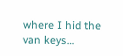where I hid the van keys…